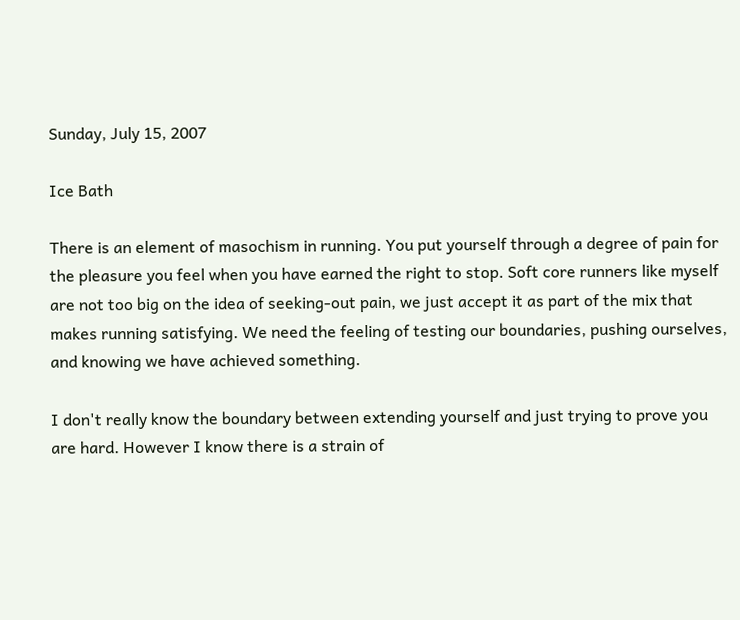Sunday, July 15, 2007

Ice Bath

There is an element of masochism in running. You put yourself through a degree of pain for the pleasure you feel when you have earned the right to stop. Soft core runners like myself are not too big on the idea of seeking-out pain, we just accept it as part of the mix that makes running satisfying. We need the feeling of testing our boundaries, pushing ourselves, and knowing we have achieved something.

I don't really know the boundary between extending yourself and just trying to prove you are hard. However I know there is a strain of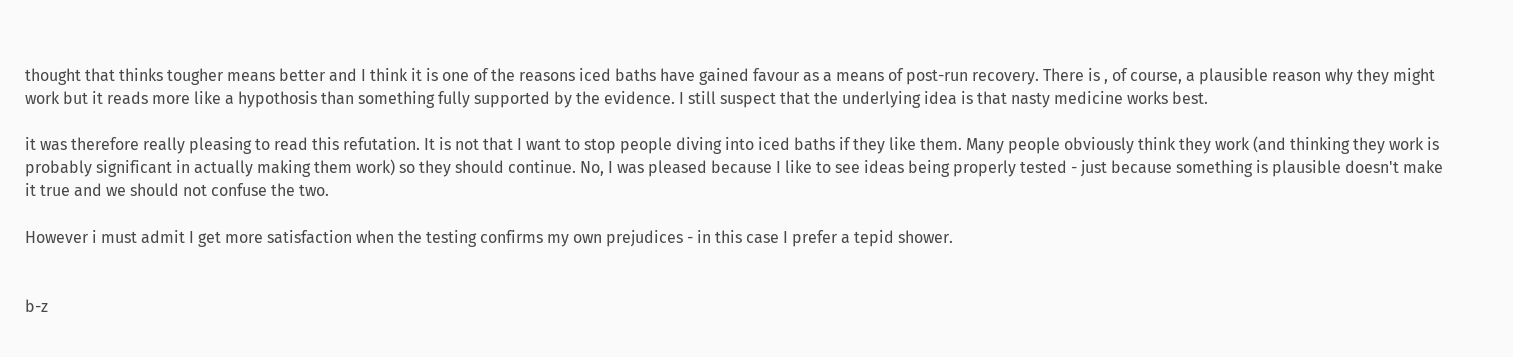thought that thinks tougher means better and I think it is one of the reasons iced baths have gained favour as a means of post-run recovery. There is , of course, a plausible reason why they might work but it reads more like a hypothosis than something fully supported by the evidence. I still suspect that the underlying idea is that nasty medicine works best.

it was therefore really pleasing to read this refutation. It is not that I want to stop people diving into iced baths if they like them. Many people obviously think they work (and thinking they work is probably significant in actually making them work) so they should continue. No, I was pleased because I like to see ideas being properly tested - just because something is plausible doesn't make it true and we should not confuse the two.

However i must admit I get more satisfaction when the testing confirms my own prejudices - in this case I prefer a tepid shower.


b-z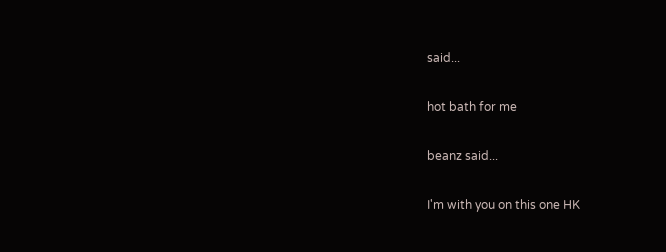said...

hot bath for me

beanz said...

I'm with you on this one HK